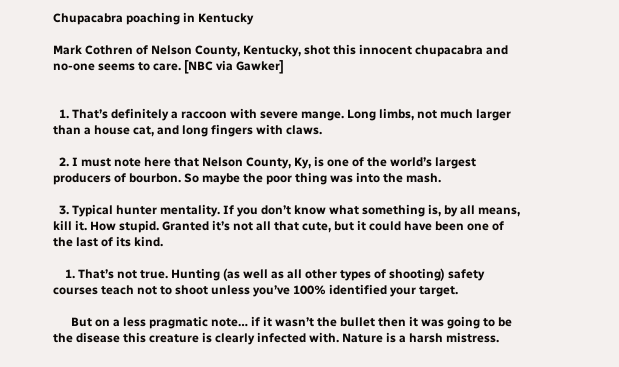Chupacabra poaching in Kentucky

Mark Cothren of Nelson County, Kentucky, shot this innocent chupacabra and no-one seems to care. [NBC via Gawker]


  1. That’s definitely a raccoon with severe mange. Long limbs, not much larger than a house cat, and long fingers with claws.

  2. I must note here that Nelson County, Ky, is one of the world’s largest producers of bourbon. So maybe the poor thing was into the mash.

  3. Typical hunter mentality. If you don’t know what something is, by all means, kill it. How stupid. Granted it’s not all that cute, but it could have been one of the last of its kind.

    1. That’s not true. Hunting (as well as all other types of shooting) safety courses teach not to shoot unless you’ve 100% identified your target.

      But on a less pragmatic note… if it wasn’t the bullet then it was going to be the disease this creature is clearly infected with. Nature is a harsh mistress.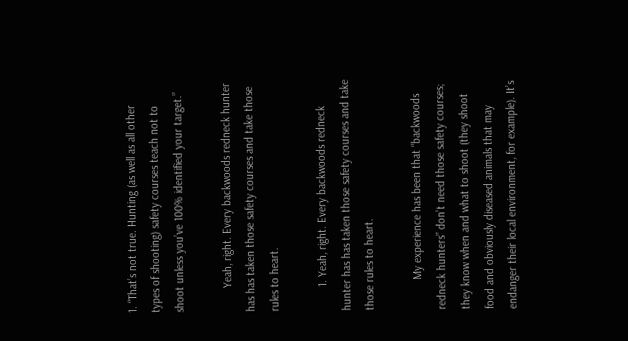1. “That’s not true. Hunting (as well as all other types of shooting) safety courses teach not to shoot unless you’ve 100% identified your target.”

        Yeah, right. Every backwoods redneck hunter has has taken those safety courses and take those rules to heart.

        1. Yeah, right. Every backwoods redneck hunter has has taken those safety courses and take those rules to heart.

          My experience has been that “backwoods redneck hunters” don’t need those safety courses; they know when and what to shoot (they shoot food and obviously diseased animals that may endanger their local environment, for example). It’s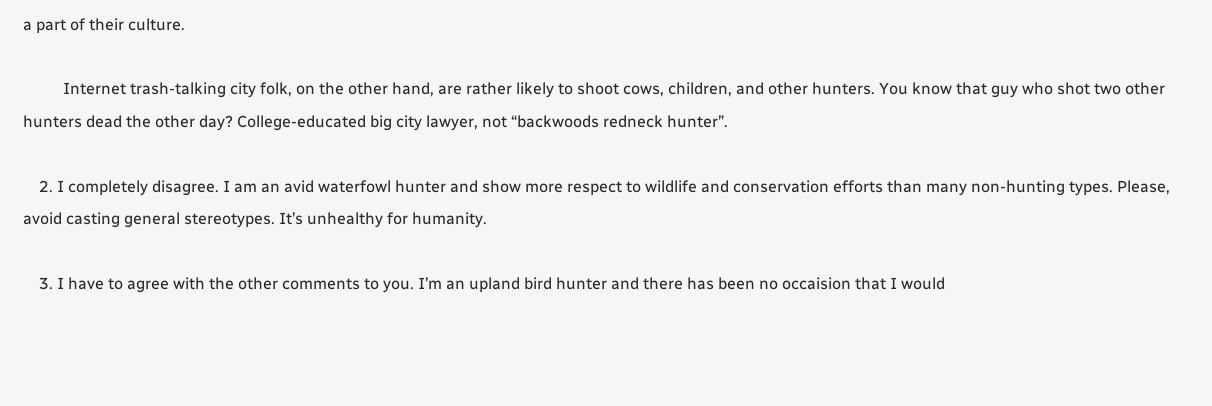a part of their culture.

          Internet trash-talking city folk, on the other hand, are rather likely to shoot cows, children, and other hunters. You know that guy who shot two other hunters dead the other day? College-educated big city lawyer, not “backwoods redneck hunter”.

    2. I completely disagree. I am an avid waterfowl hunter and show more respect to wildlife and conservation efforts than many non-hunting types. Please, avoid casting general stereotypes. It’s unhealthy for humanity.

    3. I have to agree with the other comments to you. I’m an upland bird hunter and there has been no occaision that I would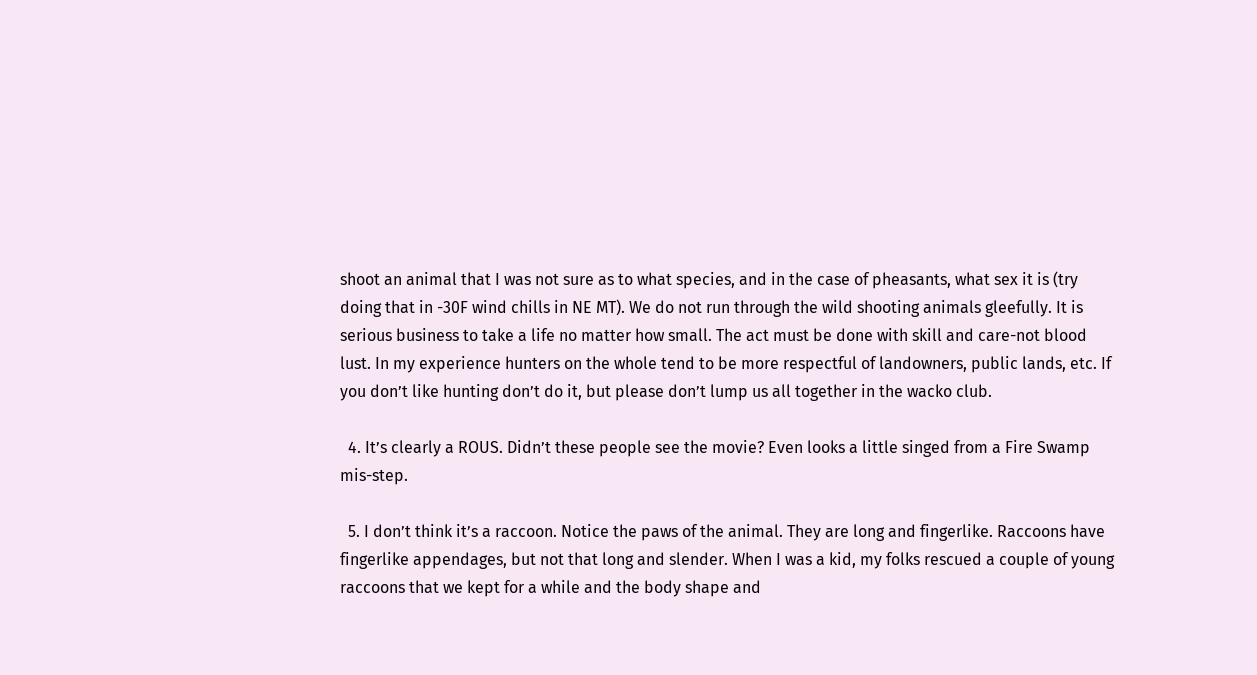shoot an animal that I was not sure as to what species, and in the case of pheasants, what sex it is (try doing that in -30F wind chills in NE MT). We do not run through the wild shooting animals gleefully. It is serious business to take a life no matter how small. The act must be done with skill and care-not blood lust. In my experience hunters on the whole tend to be more respectful of landowners, public lands, etc. If you don’t like hunting don’t do it, but please don’t lump us all together in the wacko club.

  4. It’s clearly a ROUS. Didn’t these people see the movie? Even looks a little singed from a Fire Swamp mis-step.

  5. I don’t think it’s a raccoon. Notice the paws of the animal. They are long and fingerlike. Raccoons have fingerlike appendages, but not that long and slender. When I was a kid, my folks rescued a couple of young raccoons that we kept for a while and the body shape and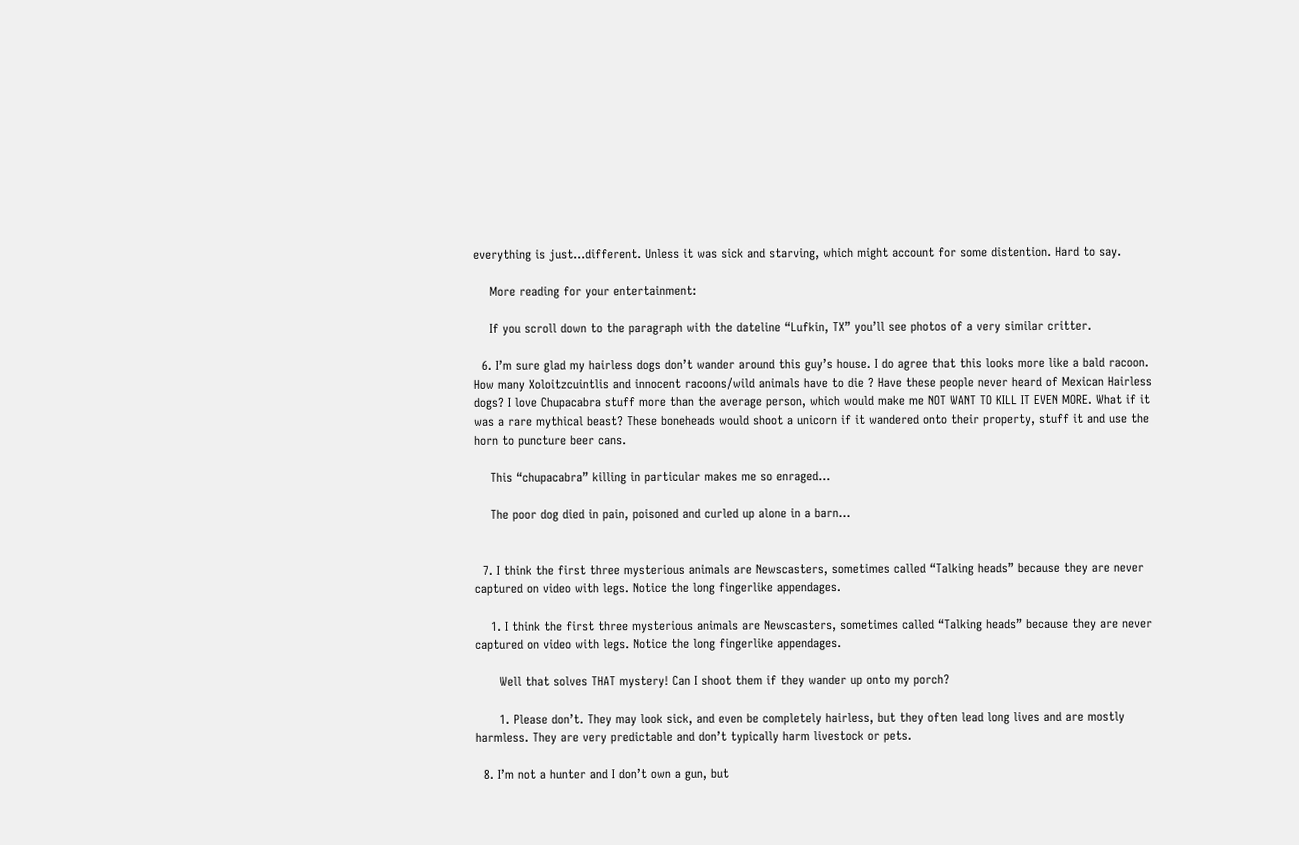everything is just…different. Unless it was sick and starving, which might account for some distention. Hard to say.

    More reading for your entertainment:

    If you scroll down to the paragraph with the dateline “Lufkin, TX” you’ll see photos of a very similar critter.

  6. I’m sure glad my hairless dogs don’t wander around this guy’s house. I do agree that this looks more like a bald racoon. How many Xoloitzcuintlis and innocent racoons/wild animals have to die ? Have these people never heard of Mexican Hairless dogs? I love Chupacabra stuff more than the average person, which would make me NOT WANT TO KILL IT EVEN MORE. What if it was a rare mythical beast? These boneheads would shoot a unicorn if it wandered onto their property, stuff it and use the horn to puncture beer cans.

    This “chupacabra” killing in particular makes me so enraged…

    The poor dog died in pain, poisoned and curled up alone in a barn…


  7. I think the first three mysterious animals are Newscasters, sometimes called “Talking heads” because they are never captured on video with legs. Notice the long fingerlike appendages.

    1. I think the first three mysterious animals are Newscasters, sometimes called “Talking heads” because they are never captured on video with legs. Notice the long fingerlike appendages.

      Well that solves THAT mystery! Can I shoot them if they wander up onto my porch?

      1. Please don’t. They may look sick, and even be completely hairless, but they often lead long lives and are mostly harmless. They are very predictable and don’t typically harm livestock or pets.

  8. I’m not a hunter and I don’t own a gun, but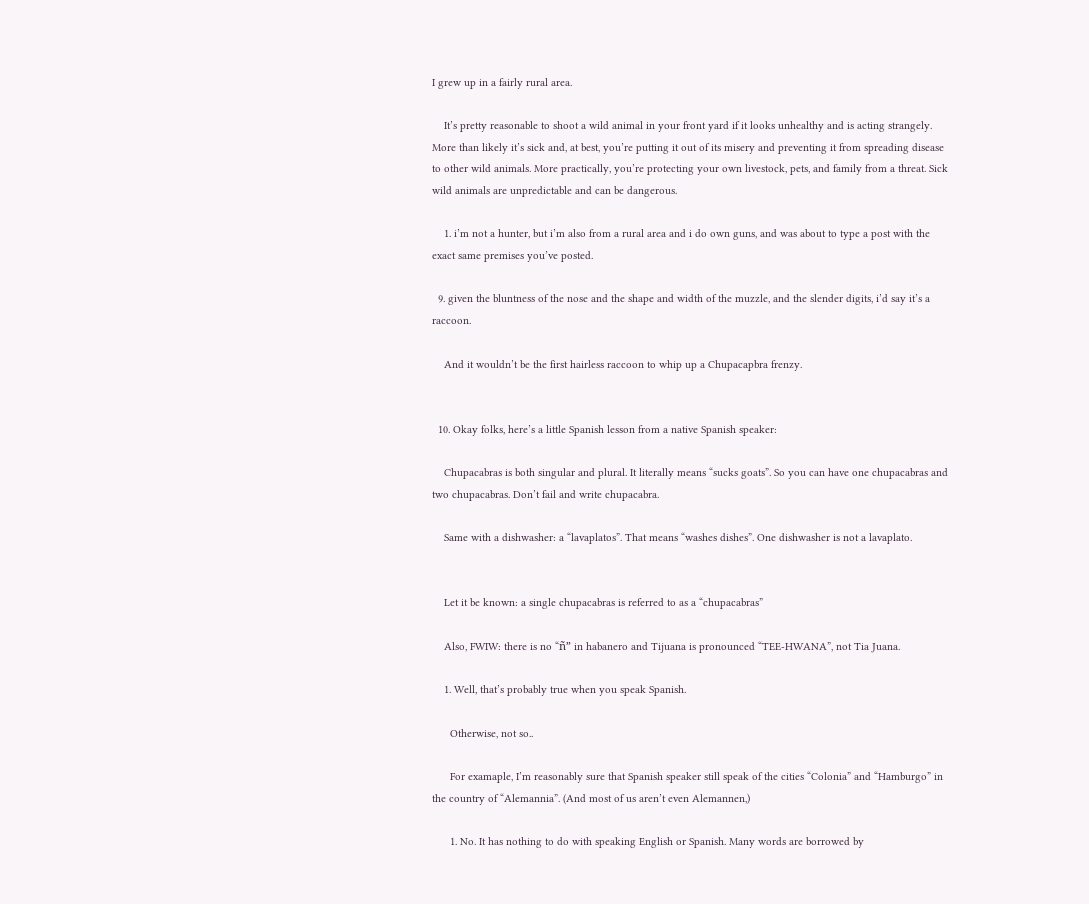I grew up in a fairly rural area.

    It’s pretty reasonable to shoot a wild animal in your front yard if it looks unhealthy and is acting strangely. More than likely it’s sick and, at best, you’re putting it out of its misery and preventing it from spreading disease to other wild animals. More practically, you’re protecting your own livestock, pets, and family from a threat. Sick wild animals are unpredictable and can be dangerous.

    1. i’m not a hunter, but i’m also from a rural area and i do own guns, and was about to type a post with the exact same premises you’ve posted.

  9. given the bluntness of the nose and the shape and width of the muzzle, and the slender digits, i’d say it’s a raccoon.

    And it wouldn’t be the first hairless raccoon to whip up a Chupacapbra frenzy.


  10. Okay folks, here’s a little Spanish lesson from a native Spanish speaker:

    Chupacabras is both singular and plural. It literally means “sucks goats”. So you can have one chupacabras and two chupacabras. Don’t fail and write chupacabra.

    Same with a dishwasher: a “lavaplatos”. That means “washes dishes”. One dishwasher is not a lavaplato.


    Let it be known: a single chupacabras is referred to as a “chupacabras”

    Also, FWIW: there is no “ñ” in habanero and Tijuana is pronounced “TEE-HWANA”, not Tia Juana.

    1. Well, that’s probably true when you speak Spanish.

      Otherwise, not so..

      For examaple, I’m reasonably sure that Spanish speaker still speak of the cities “Colonia” and “Hamburgo” in the country of “Alemannia”. (And most of us aren’t even Alemannen,)

      1. No. It has nothing to do with speaking English or Spanish. Many words are borrowed by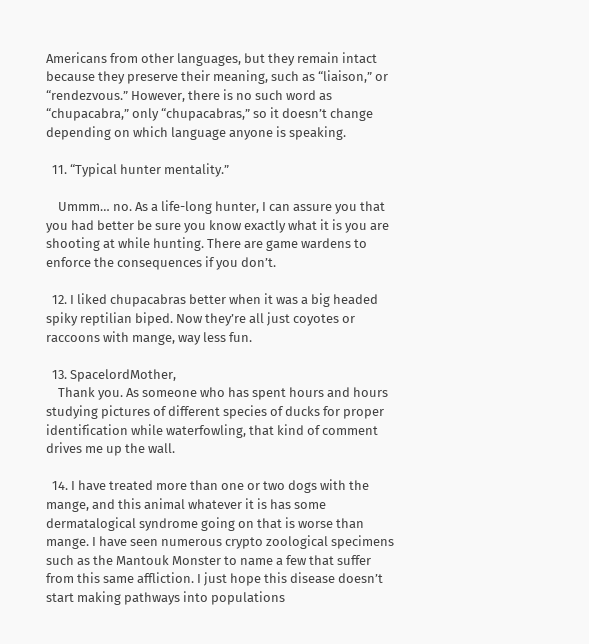Americans from other languages, but they remain intact because they preserve their meaning, such as “liaison,” or “rendezvous.” However, there is no such word as “chupacabra,” only “chupacabras,” so it doesn’t change depending on which language anyone is speaking.

  11. “Typical hunter mentality.”

    Ummm… no. As a life-long hunter, I can assure you that you had better be sure you know exactly what it is you are shooting at while hunting. There are game wardens to enforce the consequences if you don’t.

  12. I liked chupacabras better when it was a big headed spiky reptilian biped. Now they’re all just coyotes or raccoons with mange, way less fun.

  13. SpacelordMother,
    Thank you. As someone who has spent hours and hours studying pictures of different species of ducks for proper identification while waterfowling, that kind of comment drives me up the wall.

  14. I have treated more than one or two dogs with the mange, and this animal whatever it is has some dermatalogical syndrome going on that is worse than mange. I have seen numerous crypto zoological specimens such as the Mantouk Monster to name a few that suffer from this same affliction. I just hope this disease doesn’t start making pathways into populations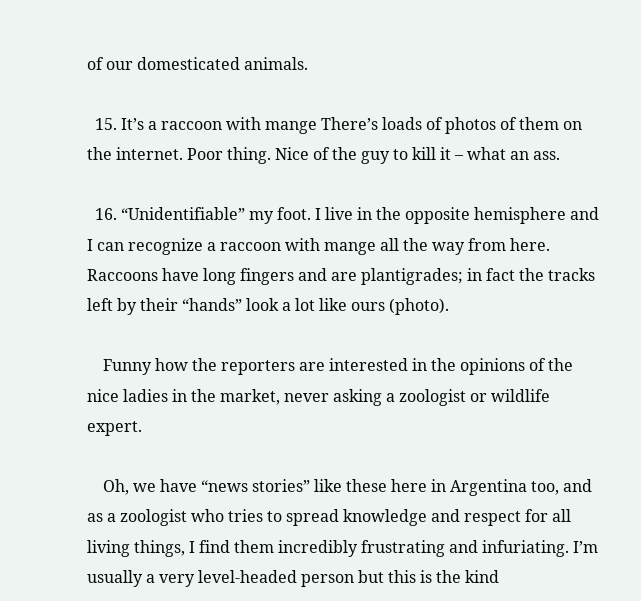of our domesticated animals.

  15. It’s a raccoon with mange There’s loads of photos of them on the internet. Poor thing. Nice of the guy to kill it – what an ass.

  16. “Unidentifiable” my foot. I live in the opposite hemisphere and I can recognize a raccoon with mange all the way from here. Raccoons have long fingers and are plantigrades; in fact the tracks left by their “hands” look a lot like ours (photo).

    Funny how the reporters are interested in the opinions of the nice ladies in the market, never asking a zoologist or wildlife expert.

    Oh, we have “news stories” like these here in Argentina too, and as a zoologist who tries to spread knowledge and respect for all living things, I find them incredibly frustrating and infuriating. I’m usually a very level-headed person but this is the kind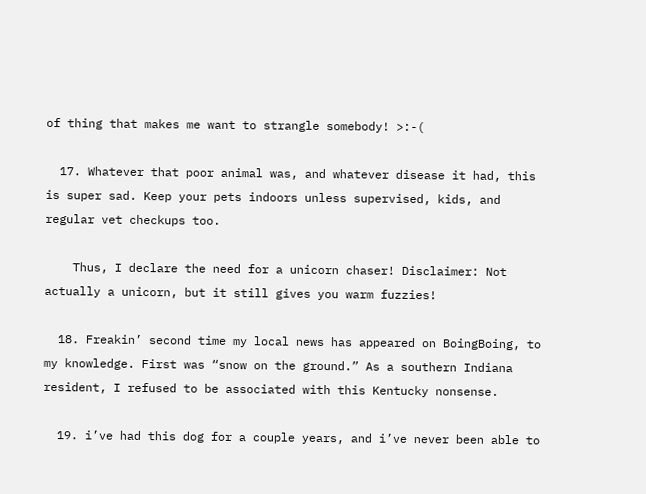of thing that makes me want to strangle somebody! >:-(

  17. Whatever that poor animal was, and whatever disease it had, this is super sad. Keep your pets indoors unless supervised, kids, and regular vet checkups too.

    Thus, I declare the need for a unicorn chaser! Disclaimer: Not actually a unicorn, but it still gives you warm fuzzies!

  18. Freakin’ second time my local news has appeared on BoingBoing, to my knowledge. First was “snow on the ground.” As a southern Indiana resident, I refused to be associated with this Kentucky nonsense.

  19. i’ve had this dog for a couple years, and i’ve never been able to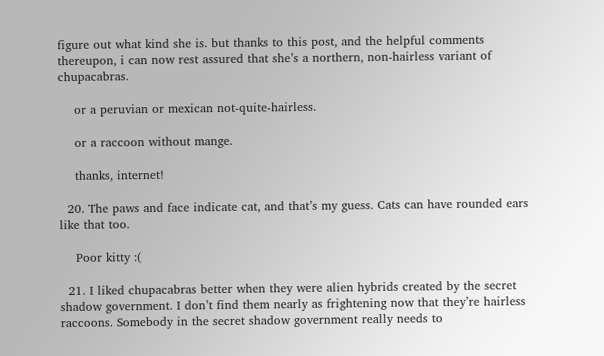figure out what kind she is. but thanks to this post, and the helpful comments thereupon, i can now rest assured that she’s a northern, non-hairless variant of chupacabras.

    or a peruvian or mexican not-quite-hairless.

    or a raccoon without mange.

    thanks, internet!

  20. The paws and face indicate cat, and that’s my guess. Cats can have rounded ears like that too.

    Poor kitty :(

  21. I liked chupacabras better when they were alien hybrids created by the secret shadow government. I don’t find them nearly as frightening now that they’re hairless raccoons. Somebody in the secret shadow government really needs to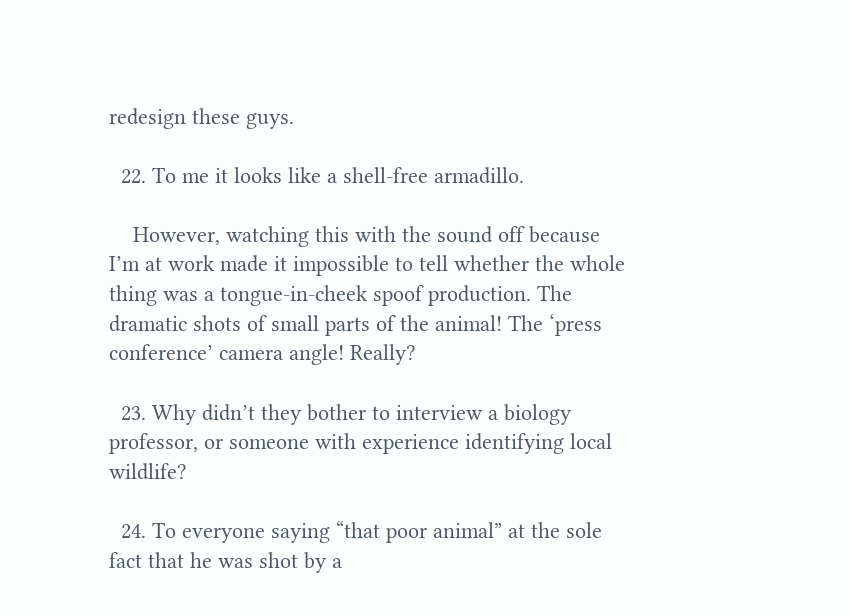redesign these guys.

  22. To me it looks like a shell-free armadillo.

    However, watching this with the sound off because I’m at work made it impossible to tell whether the whole thing was a tongue-in-cheek spoof production. The dramatic shots of small parts of the animal! The ‘press conference’ camera angle! Really?

  23. Why didn’t they bother to interview a biology professor, or someone with experience identifying local wildlife?

  24. To everyone saying “that poor animal” at the sole fact that he was shot by a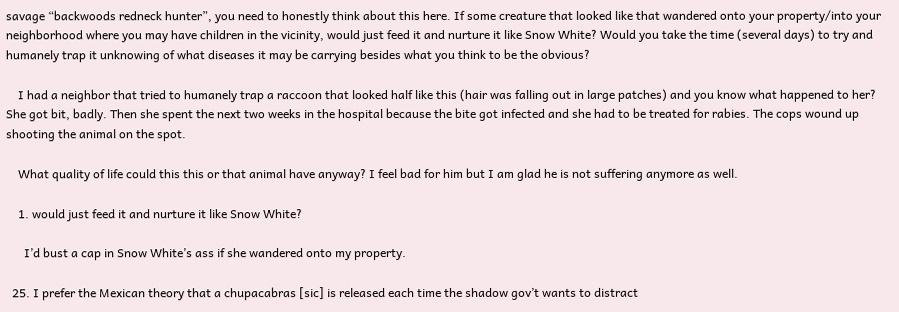savage “backwoods redneck hunter”, you need to honestly think about this here. If some creature that looked like that wandered onto your property/into your neighborhood where you may have children in the vicinity, would just feed it and nurture it like Snow White? Would you take the time (several days) to try and humanely trap it unknowing of what diseases it may be carrying besides what you think to be the obvious?

    I had a neighbor that tried to humanely trap a raccoon that looked half like this (hair was falling out in large patches) and you know what happened to her? She got bit, badly. Then she spent the next two weeks in the hospital because the bite got infected and she had to be treated for rabies. The cops wound up shooting the animal on the spot.

    What quality of life could this this or that animal have anyway? I feel bad for him but I am glad he is not suffering anymore as well.

    1. would just feed it and nurture it like Snow White?

      I’d bust a cap in Snow White’s ass if she wandered onto my property.

  25. I prefer the Mexican theory that a chupacabras [sic] is released each time the shadow gov’t wants to distract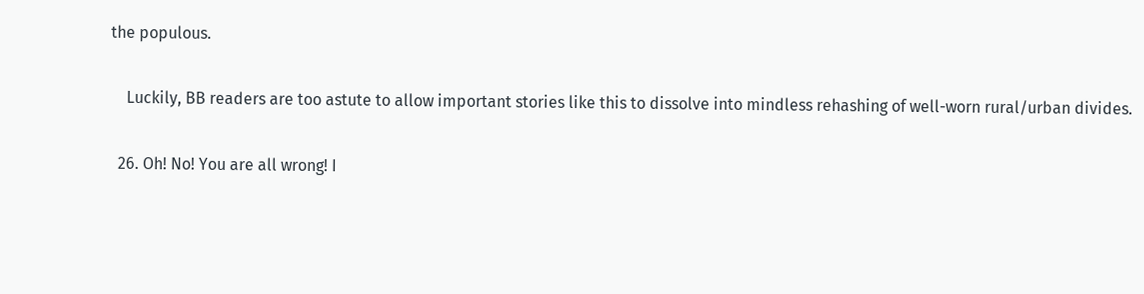the populous.

    Luckily, BB readers are too astute to allow important stories like this to dissolve into mindless rehashing of well-worn rural/urban divides.

  26. Oh! No! You are all wrong! I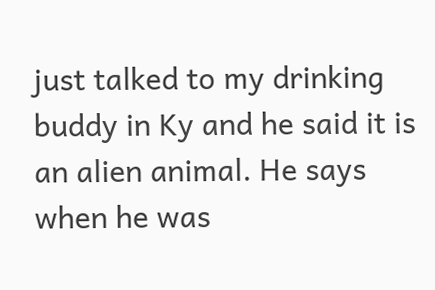just talked to my drinking buddy in Ky and he said it is an alien animal. He says when he was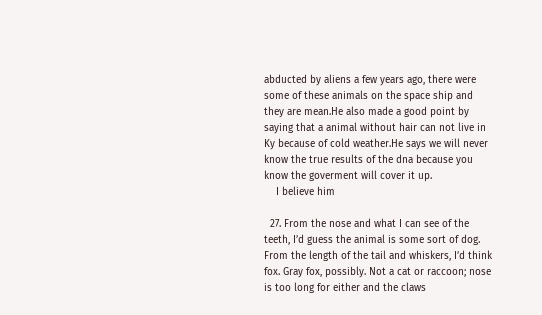abducted by aliens a few years ago, there were some of these animals on the space ship and they are mean.He also made a good point by saying that a animal without hair can not live in Ky because of cold weather.He says we will never know the true results of the dna because you know the goverment will cover it up.
    I believe him

  27. From the nose and what I can see of the teeth, I’d guess the animal is some sort of dog. From the length of the tail and whiskers, I’d think fox. Gray fox, possibly. Not a cat or raccoon; nose is too long for either and the claws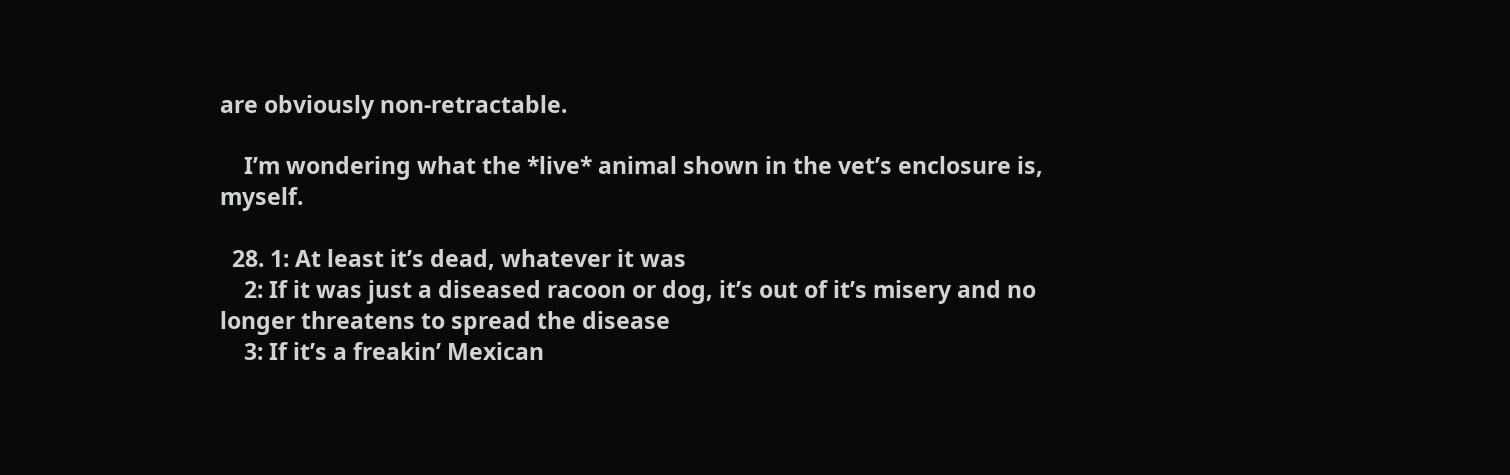are obviously non-retractable.

    I’m wondering what the *live* animal shown in the vet’s enclosure is, myself.

  28. 1: At least it’s dead, whatever it was
    2: If it was just a diseased racoon or dog, it’s out of it’s misery and no longer threatens to spread the disease
    3: If it’s a freakin’ Mexican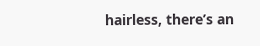hairless, there’s an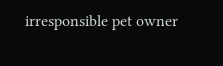irresponsible pet owner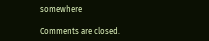somewhere

Comments are closed.